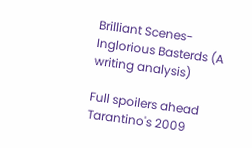Brilliant Scenes- Inglorious Basterds (A writing analysis)

Full spoilers ahead Tarantino's 2009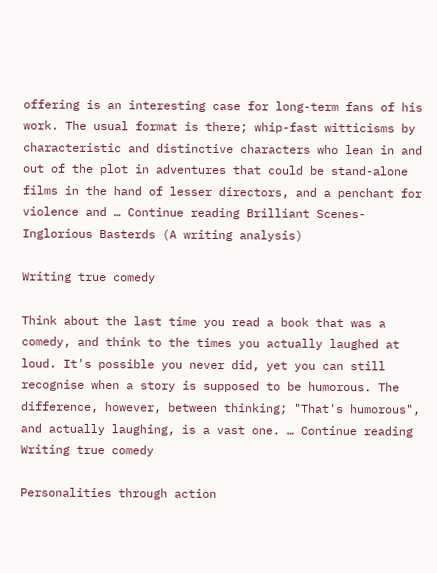offering is an interesting case for long-term fans of his work. The usual format is there; whip-fast witticisms by characteristic and distinctive characters who lean in and out of the plot in adventures that could be stand-alone films in the hand of lesser directors, and a penchant for violence and … Continue reading Brilliant Scenes- Inglorious Basterds (A writing analysis)

Writing true comedy

Think about the last time you read a book that was a comedy, and think to the times you actually laughed at loud. It's possible you never did, yet you can still recognise when a story is supposed to be humorous. The difference, however, between thinking; "That's humorous", and actually laughing, is a vast one. … Continue reading Writing true comedy

Personalities through action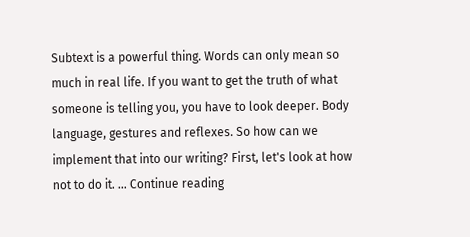Subtext is a powerful thing. Words can only mean so much in real life. If you want to get the truth of what someone is telling you, you have to look deeper. Body language, gestures and reflexes. So how can we implement that into our writing? First, let's look at how not to do it. … Continue reading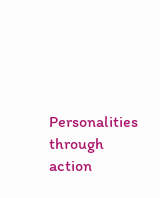Personalities through action